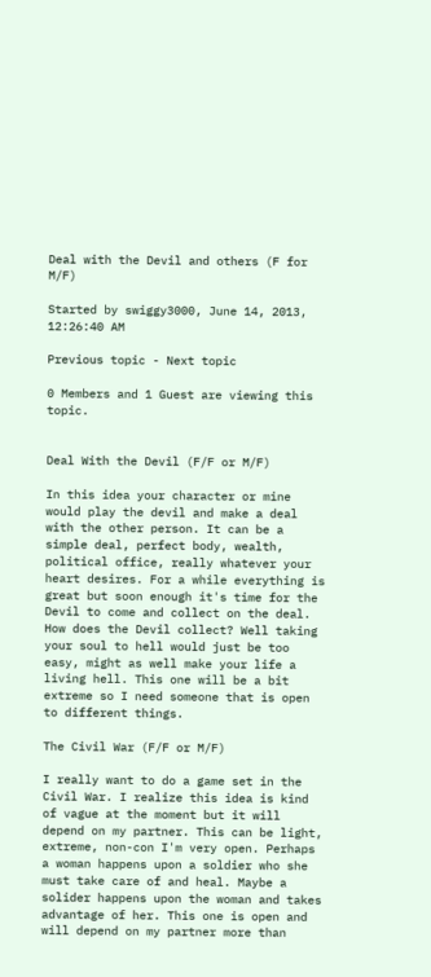Deal with the Devil and others (F for M/F)

Started by swiggy3000, June 14, 2013, 12:26:40 AM

Previous topic - Next topic

0 Members and 1 Guest are viewing this topic.


Deal With the Devil (F/F or M/F)

In this idea your character or mine would play the devil and make a deal with the other person. It can be a simple deal, perfect body, wealth, political office, really whatever your heart desires. For a while everything is great but soon enough it's time for the Devil to come and collect on the deal. How does the Devil collect? Well taking your soul to hell would just be too easy, might as well make your life a living hell. This one will be a bit extreme so I need someone that is open to different things.

The Civil War (F/F or M/F)

I really want to do a game set in the Civil War. I realize this idea is kind of vague at the moment but it will depend on my partner. This can be light, extreme, non-con I'm very open. Perhaps a woman happens upon a soldier who she must take care of and heal. Maybe a solider happens upon the woman and takes advantage of her. This one is open and will depend on my partner more than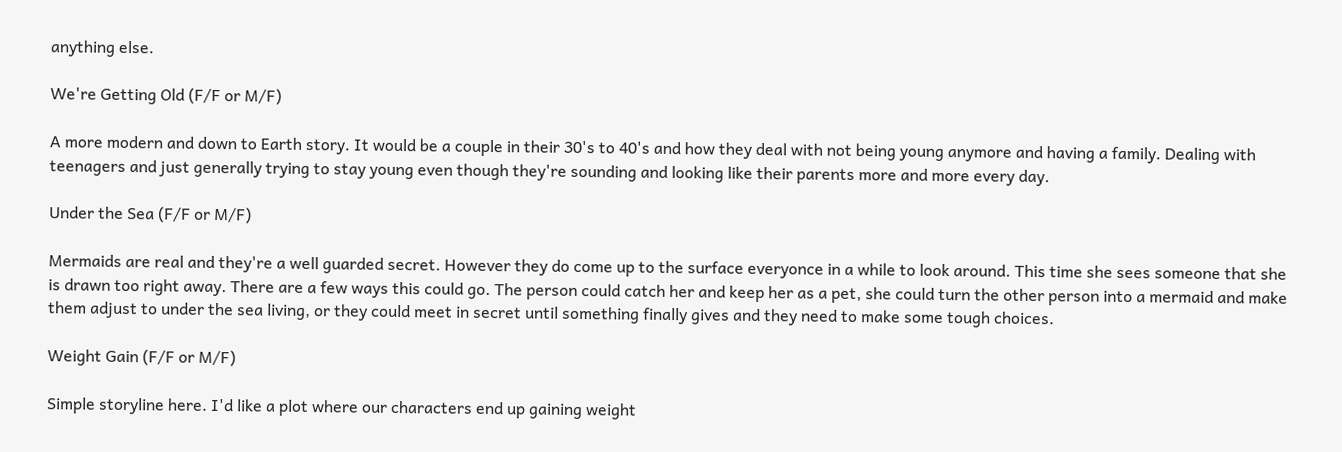anything else.

We're Getting Old (F/F or M/F)

A more modern and down to Earth story. It would be a couple in their 30's to 40's and how they deal with not being young anymore and having a family. Dealing with teenagers and just generally trying to stay young even though they're sounding and looking like their parents more and more every day.

Under the Sea (F/F or M/F)

Mermaids are real and they're a well guarded secret. However they do come up to the surface everyonce in a while to look around. This time she sees someone that she is drawn too right away. There are a few ways this could go. The person could catch her and keep her as a pet, she could turn the other person into a mermaid and make them adjust to under the sea living, or they could meet in secret until something finally gives and they need to make some tough choices.

Weight Gain (F/F or M/F)

Simple storyline here. I'd like a plot where our characters end up gaining weight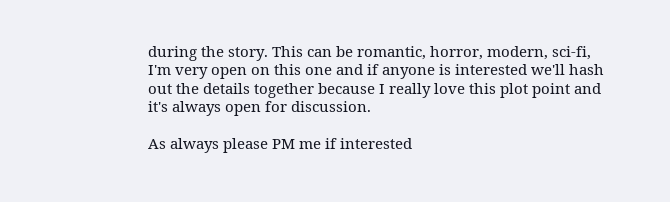during the story. This can be romantic, horror, modern, sci-fi, I'm very open on this one and if anyone is interested we'll hash out the details together because I really love this plot point and it's always open for discussion.

As always please PM me if interested